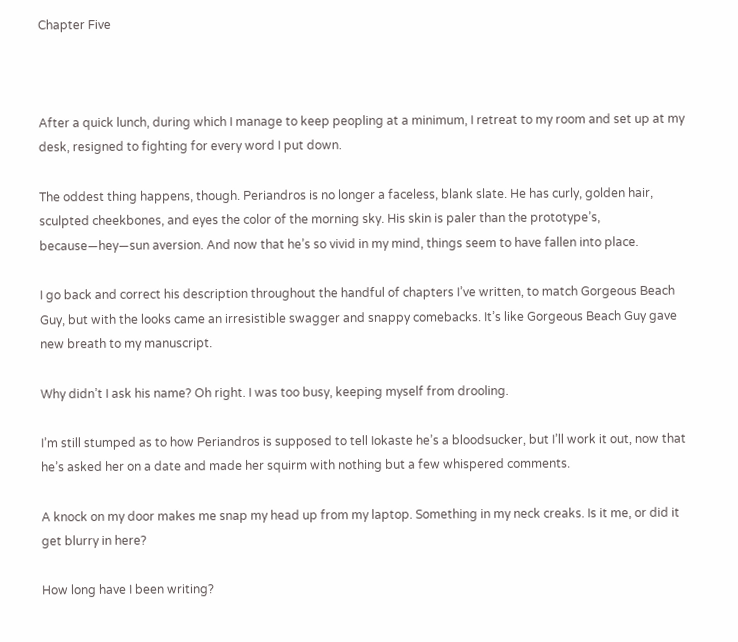Chapter Five



After a quick lunch, during which I manage to keep peopling at a minimum, I retreat to my room and set up at my desk, resigned to fighting for every word I put down.

The oddest thing happens, though. Periandros is no longer a faceless, blank slate. He has curly, golden hair, sculpted cheekbones, and eyes the color of the morning sky. His skin is paler than the prototype’s, because—hey—sun aversion. And now that he’s so vivid in my mind, things seem to have fallen into place.

I go back and correct his description throughout the handful of chapters I’ve written, to match Gorgeous Beach Guy, but with the looks came an irresistible swagger and snappy comebacks. It’s like Gorgeous Beach Guy gave new breath to my manuscript.

Why didn’t I ask his name? Oh right. I was too busy, keeping myself from drooling.

I’m still stumped as to how Periandros is supposed to tell Iokaste he’s a bloodsucker, but I’ll work it out, now that he’s asked her on a date and made her squirm with nothing but a few whispered comments.

A knock on my door makes me snap my head up from my laptop. Something in my neck creaks. Is it me, or did it get blurry in here?

How long have I been writing?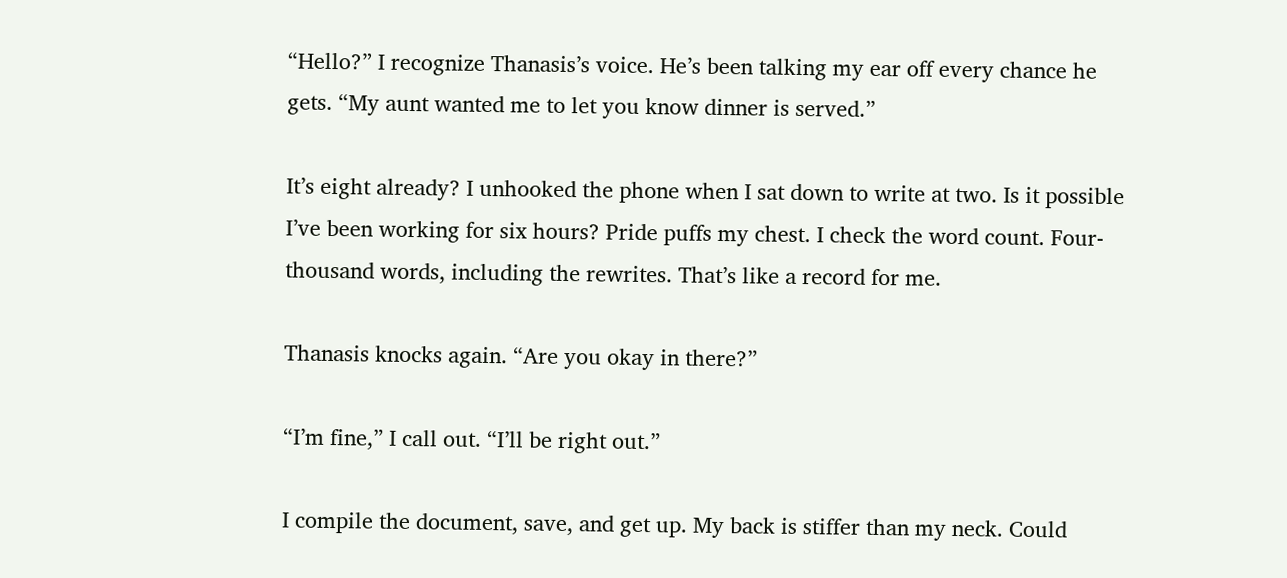“Hello?” I recognize Thanasis’s voice. He’s been talking my ear off every chance he gets. “My aunt wanted me to let you know dinner is served.”

It’s eight already? I unhooked the phone when I sat down to write at two. Is it possible I’ve been working for six hours? Pride puffs my chest. I check the word count. Four-thousand words, including the rewrites. That’s like a record for me.

Thanasis knocks again. “Are you okay in there?”

“I’m fine,” I call out. “I’ll be right out.”

I compile the document, save, and get up. My back is stiffer than my neck. Could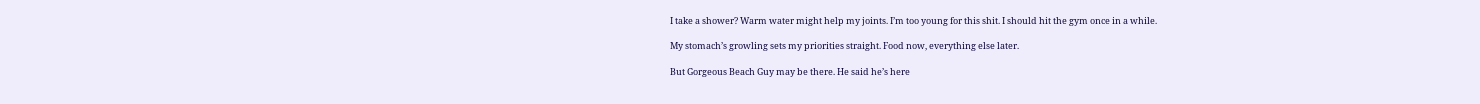I take a shower? Warm water might help my joints. I’m too young for this shit. I should hit the gym once in a while.

My stomach’s growling sets my priorities straight. Food now, everything else later.

But Gorgeous Beach Guy may be there. He said he’s here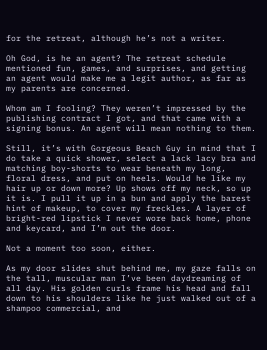for the retreat, although he’s not a writer.

Oh God, is he an agent? The retreat schedule mentioned fun, games, and surprises, and getting an agent would make me a legit author, as far as my parents are concerned.

Whom am I fooling? They weren’t impressed by the publishing contract I got, and that came with a signing bonus. An agent will mean nothing to them.

Still, it’s with Gorgeous Beach Guy in mind that I do take a quick shower, select a lack lacy bra and matching boy-shorts to wear beneath my long, floral dress, and put on heels. Would he like my hair up or down more? Up shows off my neck, so up it is. I pull it up in a bun and apply the barest hint of makeup, to cover my freckles. A layer of bright-red lipstick I never wore back home, phone and keycard, and I’m out the door.

Not a moment too soon, either.

As my door slides shut behind me, my gaze falls on the tall, muscular man I’ve been daydreaming of all day. His golden curls frame his head and fall down to his shoulders like he just walked out of a shampoo commercial, and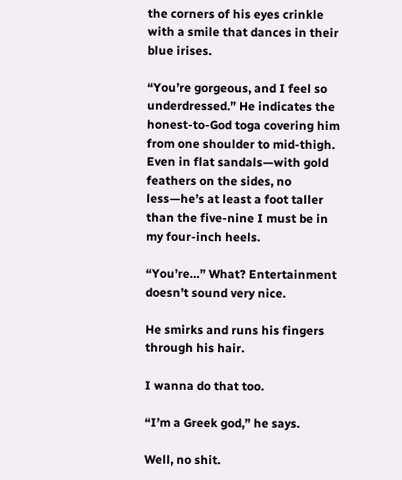the corners of his eyes crinkle with a smile that dances in their blue irises.

“You’re gorgeous, and I feel so underdressed.” He indicates the honest-to-God toga covering him from one shoulder to mid-thigh. Even in flat sandals—with gold feathers on the sides, no less—he’s at least a foot taller than the five-nine I must be in my four-inch heels.

“You’re…” What? Entertainment doesn’t sound very nice.

He smirks and runs his fingers through his hair.

I wanna do that too.

“I’m a Greek god,” he says.

Well, no shit.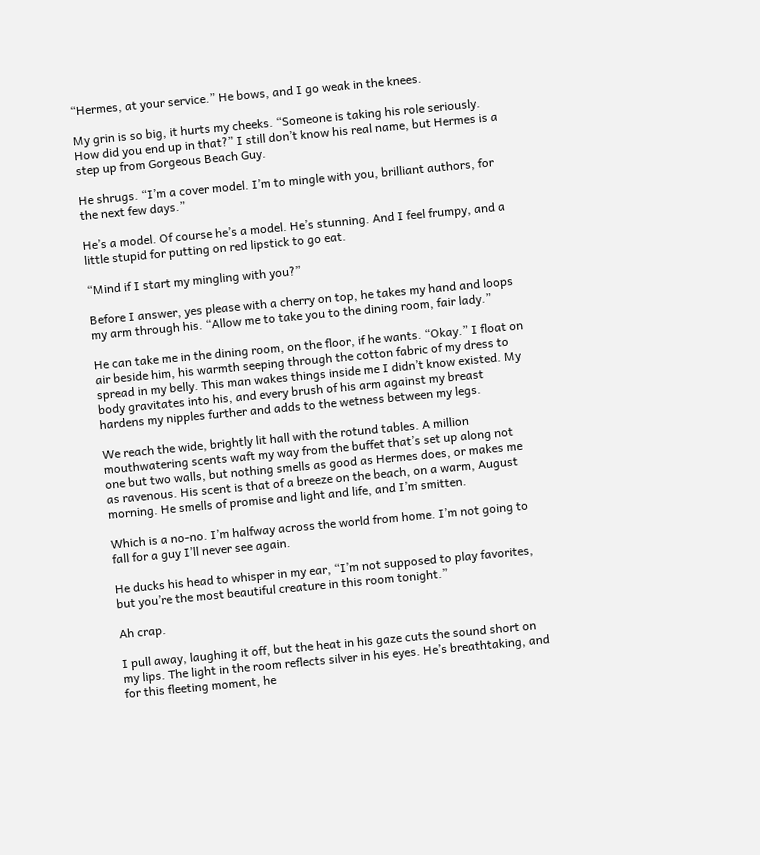“Hermes, at your service.” He bows, and I go weak in the knees.

My grin is so big, it hurts my cheeks. “Someone is taking his role seriously. How did you end up in that?” I still don’t know his real name, but Hermes is a step up from Gorgeous Beach Guy.

He shrugs. “I’m a cover model. I’m to mingle with you, brilliant authors, for the next few days.”

He’s a model. Of course he’s a model. He’s stunning. And I feel frumpy, and a little stupid for putting on red lipstick to go eat.

“Mind if I start my mingling with you?”

Before I answer, yes please with a cherry on top, he takes my hand and loops my arm through his. “Allow me to take you to the dining room, fair lady.”

He can take me in the dining room, on the floor, if he wants. “Okay.” I float on air beside him, his warmth seeping through the cotton fabric of my dress to spread in my belly. This man wakes things inside me I didn’t know existed. My body gravitates into his, and every brush of his arm against my breast hardens my nipples further and adds to the wetness between my legs.

We reach the wide, brightly lit hall with the rotund tables. A million mouthwatering scents waft my way from the buffet that’s set up along not one but two walls, but nothing smells as good as Hermes does, or makes me as ravenous. His scent is that of a breeze on the beach, on a warm, August morning. He smells of promise and light and life, and I’m smitten.

Which is a no-no. I’m halfway across the world from home. I’m not going to fall for a guy I’ll never see again.

He ducks his head to whisper in my ear, “I’m not supposed to play favorites, but you’re the most beautiful creature in this room tonight.”

Ah crap.

I pull away, laughing it off, but the heat in his gaze cuts the sound short on my lips. The light in the room reflects silver in his eyes. He’s breathtaking, and for this fleeting moment, he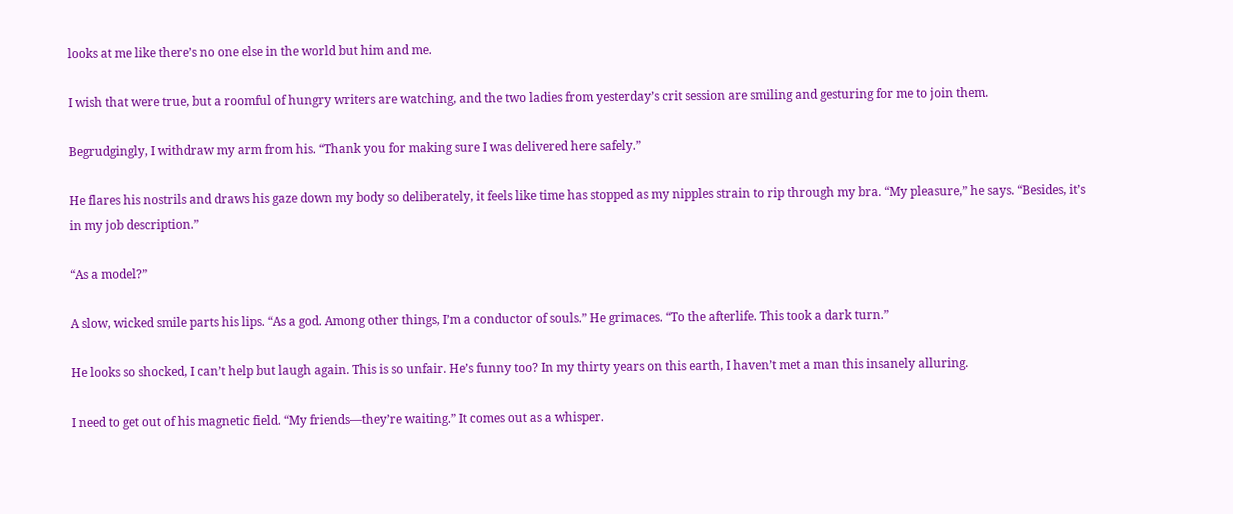looks at me like there’s no one else in the world but him and me.

I wish that were true, but a roomful of hungry writers are watching, and the two ladies from yesterday’s crit session are smiling and gesturing for me to join them.

Begrudgingly, I withdraw my arm from his. “Thank you for making sure I was delivered here safely.”

He flares his nostrils and draws his gaze down my body so deliberately, it feels like time has stopped as my nipples strain to rip through my bra. “My pleasure,” he says. “Besides, it’s in my job description.”

“As a model?”

A slow, wicked smile parts his lips. “As a god. Among other things, I’m a conductor of souls.” He grimaces. “To the afterlife. This took a dark turn.”

He looks so shocked, I can’t help but laugh again. This is so unfair. He’s funny too? In my thirty years on this earth, I haven’t met a man this insanely alluring.

I need to get out of his magnetic field. “My friends—they’re waiting.” It comes out as a whisper.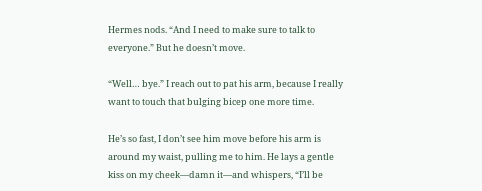Hermes nods. “And I need to make sure to talk to everyone.” But he doesn’t move.

“Well… bye.” I reach out to pat his arm, because I really want to touch that bulging bicep one more time.

He’s so fast, I don’t see him move before his arm is around my waist, pulling me to him. He lays a gentle kiss on my cheek—damn it—and whispers, “I’ll be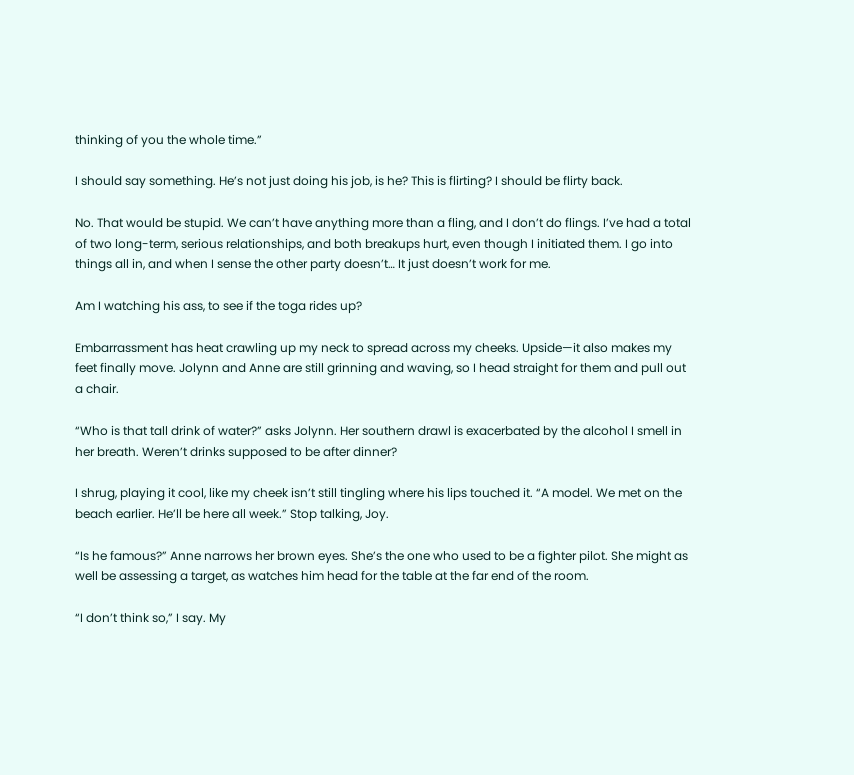thinking of you the whole time.”

I should say something. He’s not just doing his job, is he? This is flirting? I should be flirty back.

No. That would be stupid. We can’t have anything more than a fling, and I don’t do flings. I’ve had a total of two long-term, serious relationships, and both breakups hurt, even though I initiated them. I go into things all in, and when I sense the other party doesn’t… It just doesn’t work for me.

Am I watching his ass, to see if the toga rides up?

Embarrassment has heat crawling up my neck to spread across my cheeks. Upside—it also makes my feet finally move. Jolynn and Anne are still grinning and waving, so I head straight for them and pull out a chair.

“Who is that tall drink of water?” asks Jolynn. Her southern drawl is exacerbated by the alcohol I smell in her breath. Weren’t drinks supposed to be after dinner?

I shrug, playing it cool, like my cheek isn’t still tingling where his lips touched it. “A model. We met on the beach earlier. He’ll be here all week.” Stop talking, Joy.

“Is he famous?” Anne narrows her brown eyes. She’s the one who used to be a fighter pilot. She might as well be assessing a target, as watches him head for the table at the far end of the room.

“I don’t think so,” I say. My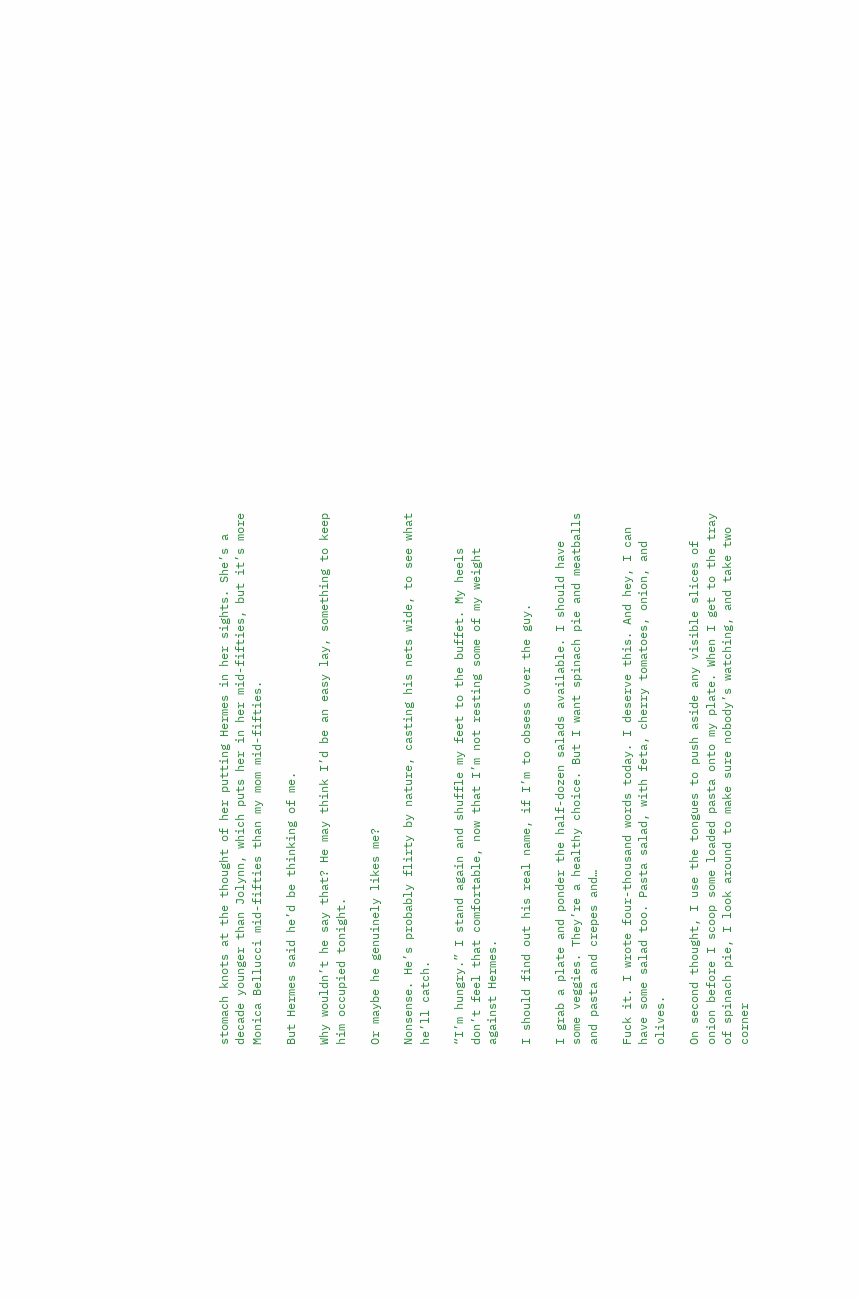stomach knots at the thought of her putting Hermes in her sights. She’s a decade younger than Jolynn, which puts her in her mid-fifties, but it’s more Monica Bellucci mid-fifties than my mom mid-fifties.

But Hermes said he’d be thinking of me.

Why wouldn’t he say that? He may think I’d be an easy lay, something to keep him occupied tonight.

Or maybe he genuinely likes me?

Nonsense. He’s probably flirty by nature, casting his nets wide, to see what he’ll catch.

“I’m hungry.” I stand again and shuffle my feet to the buffet. My heels don’t feel that comfortable, now that I’m not resting some of my weight against Hermes.

I should find out his real name, if I’m to obsess over the guy.

I grab a plate and ponder the half-dozen salads available. I should have some veggies. They’re a healthy choice. But I want spinach pie and meatballs and pasta and crepes and…

Fuck it. I wrote four-thousand words today. I deserve this. And hey, I can have some salad too. Pasta salad, with feta, cherry tomatoes, onion, and olives.

On second thought, I use the tongues to push aside any visible slices of onion before I scoop some loaded pasta onto my plate. When I get to the tray of spinach pie, I look around to make sure nobody’s watching, and take two corner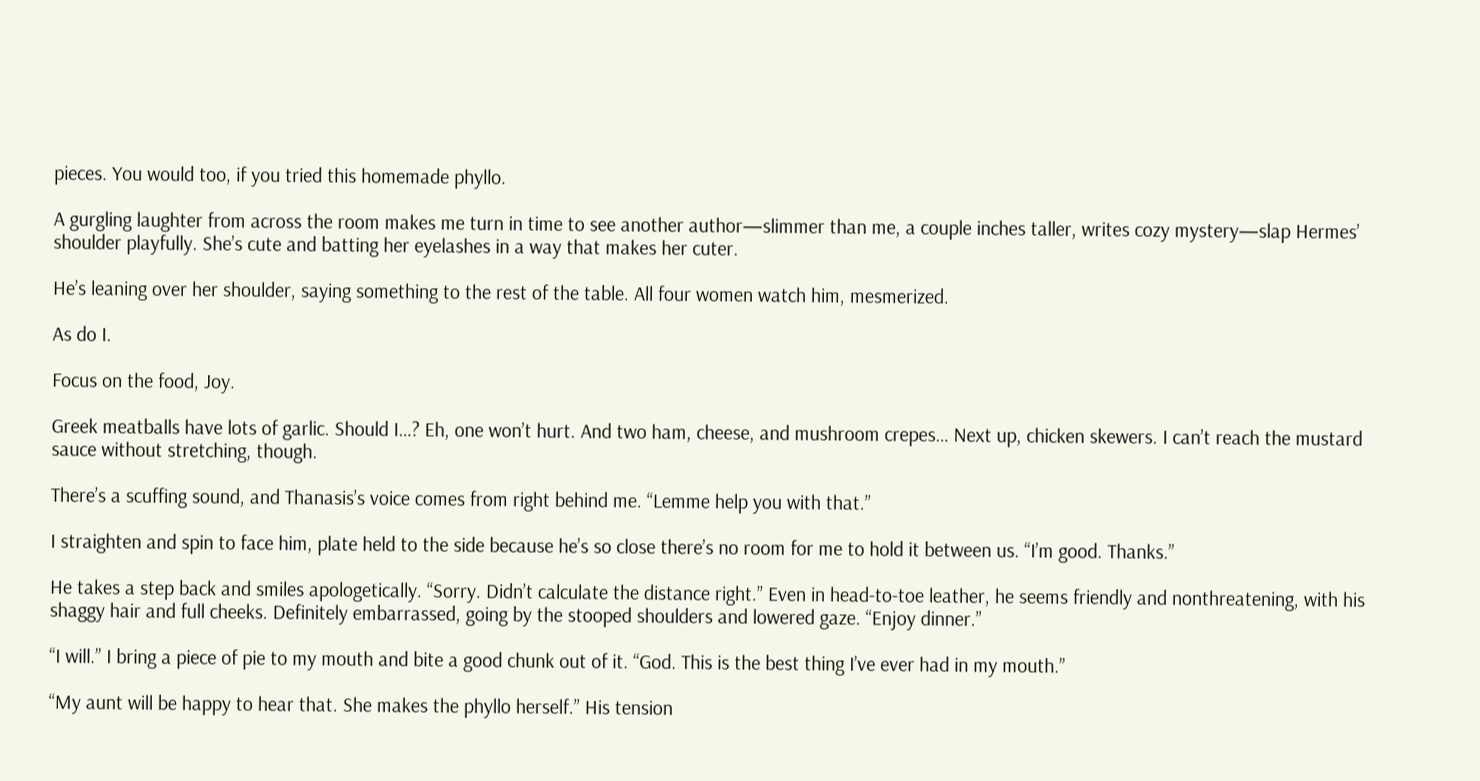pieces. You would too, if you tried this homemade phyllo.

A gurgling laughter from across the room makes me turn in time to see another author—slimmer than me, a couple inches taller, writes cozy mystery—slap Hermes’ shoulder playfully. She’s cute and batting her eyelashes in a way that makes her cuter.

He’s leaning over her shoulder, saying something to the rest of the table. All four women watch him, mesmerized.

As do I.

Focus on the food, Joy.

Greek meatballs have lots of garlic. Should I…? Eh, one won’t hurt. And two ham, cheese, and mushroom crepes… Next up, chicken skewers. I can’t reach the mustard sauce without stretching, though.

There’s a scuffing sound, and Thanasis’s voice comes from right behind me. “Lemme help you with that.”

I straighten and spin to face him, plate held to the side because he’s so close there’s no room for me to hold it between us. “I’m good. Thanks.”

He takes a step back and smiles apologetically. “Sorry. Didn’t calculate the distance right.” Even in head-to-toe leather, he seems friendly and nonthreatening, with his shaggy hair and full cheeks. Definitely embarrassed, going by the stooped shoulders and lowered gaze. “Enjoy dinner.”

“I will.” I bring a piece of pie to my mouth and bite a good chunk out of it. “God. This is the best thing I’ve ever had in my mouth.”

“My aunt will be happy to hear that. She makes the phyllo herself.” His tension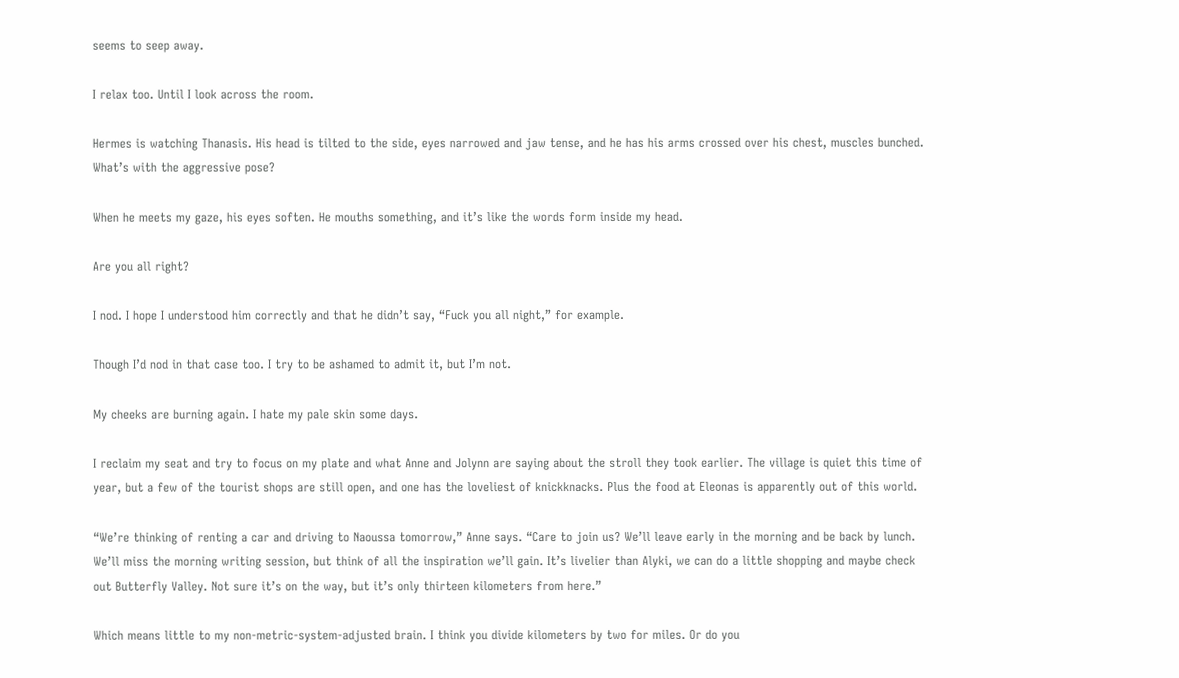seems to seep away.

I relax too. Until I look across the room.

Hermes is watching Thanasis. His head is tilted to the side, eyes narrowed and jaw tense, and he has his arms crossed over his chest, muscles bunched. What’s with the aggressive pose?

When he meets my gaze, his eyes soften. He mouths something, and it’s like the words form inside my head.

Are you all right?

I nod. I hope I understood him correctly and that he didn’t say, “Fuck you all night,” for example.

Though I’d nod in that case too. I try to be ashamed to admit it, but I’m not.

My cheeks are burning again. I hate my pale skin some days.

I reclaim my seat and try to focus on my plate and what Anne and Jolynn are saying about the stroll they took earlier. The village is quiet this time of year, but a few of the tourist shops are still open, and one has the loveliest of knickknacks. Plus the food at Eleonas is apparently out of this world.

“We’re thinking of renting a car and driving to Naoussa tomorrow,” Anne says. “Care to join us? We’ll leave early in the morning and be back by lunch. We’ll miss the morning writing session, but think of all the inspiration we’ll gain. It’s livelier than Alyki, we can do a little shopping and maybe check out Butterfly Valley. Not sure it’s on the way, but it’s only thirteen kilometers from here.”

Which means little to my non-metric-system-adjusted brain. I think you divide kilometers by two for miles. Or do you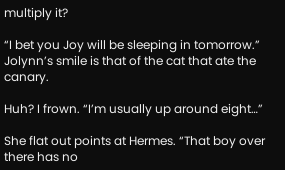multiply it?

“I bet you Joy will be sleeping in tomorrow.” Jolynn’s smile is that of the cat that ate the canary.

Huh? I frown. “I’m usually up around eight…”

She flat out points at Hermes. “That boy over there has no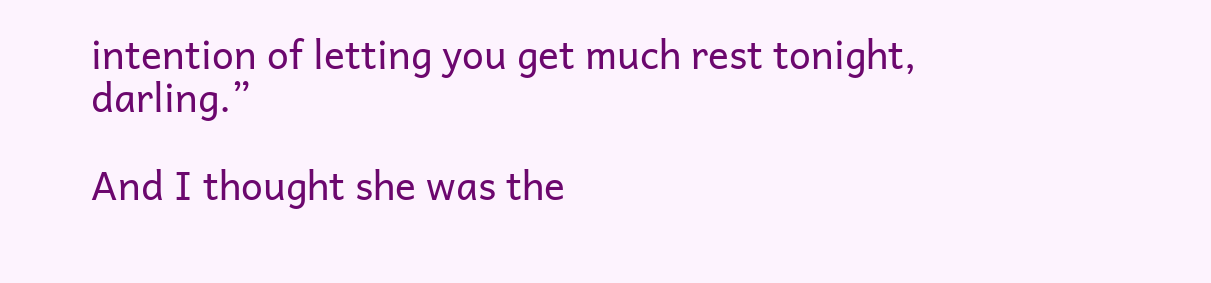intention of letting you get much rest tonight, darling.”

And I thought she was the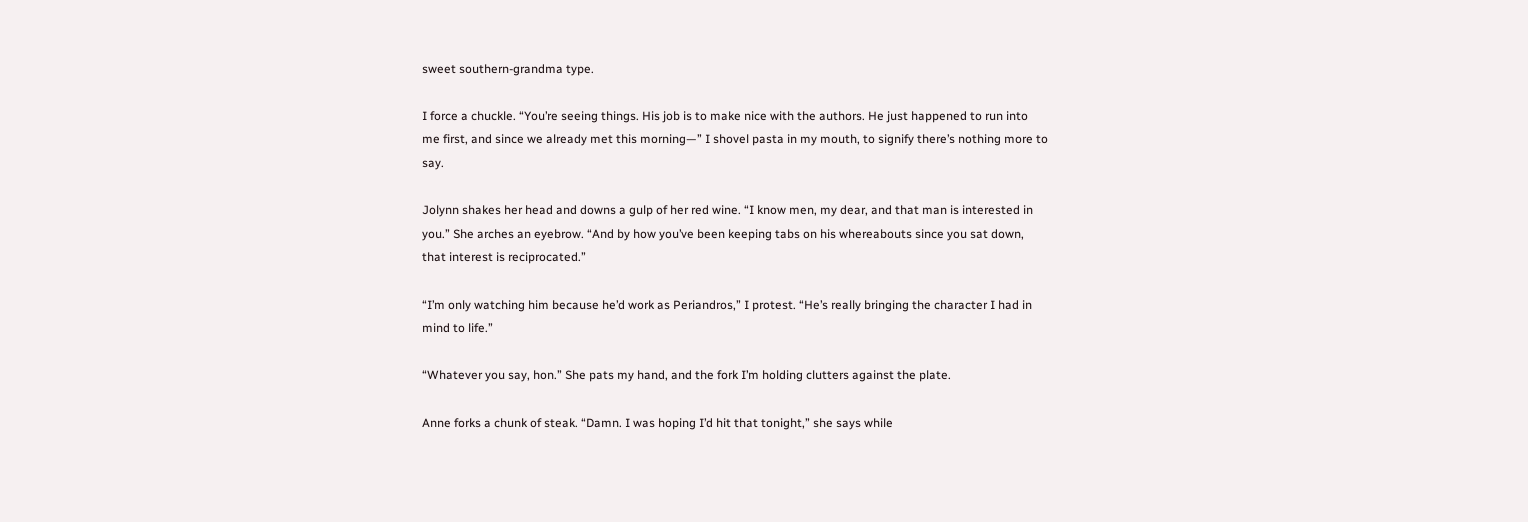sweet southern-grandma type.

I force a chuckle. “You’re seeing things. His job is to make nice with the authors. He just happened to run into me first, and since we already met this morning—” I shovel pasta in my mouth, to signify there’s nothing more to say.

Jolynn shakes her head and downs a gulp of her red wine. “I know men, my dear, and that man is interested in you.” She arches an eyebrow. “And by how you’ve been keeping tabs on his whereabouts since you sat down, that interest is reciprocated.”

“I’m only watching him because he’d work as Periandros,” I protest. “He’s really bringing the character I had in mind to life.”

“Whatever you say, hon.” She pats my hand, and the fork I’m holding clutters against the plate.

Anne forks a chunk of steak. “Damn. I was hoping I’d hit that tonight,” she says while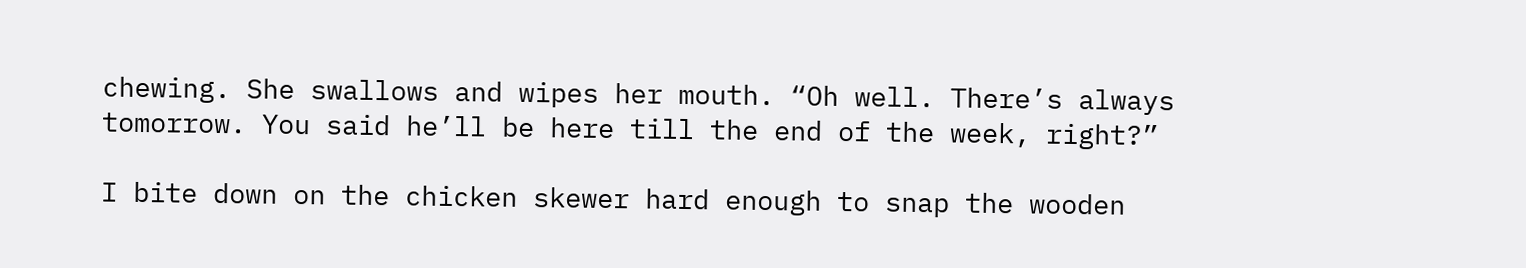chewing. She swallows and wipes her mouth. “Oh well. There’s always tomorrow. You said he’ll be here till the end of the week, right?”

I bite down on the chicken skewer hard enough to snap the wooden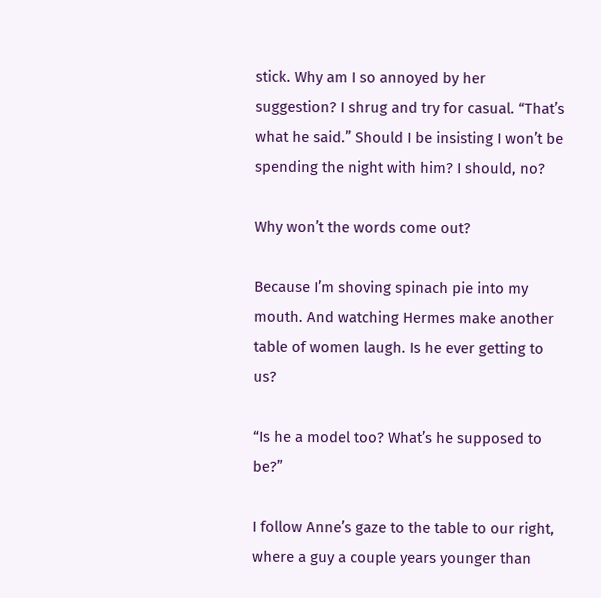stick. Why am I so annoyed by her suggestion? I shrug and try for casual. “That’s what he said.” Should I be insisting I won’t be spending the night with him? I should, no?

Why won’t the words come out?

Because I’m shoving spinach pie into my mouth. And watching Hermes make another table of women laugh. Is he ever getting to us?

“Is he a model too? What’s he supposed to be?”

I follow Anne’s gaze to the table to our right, where a guy a couple years younger than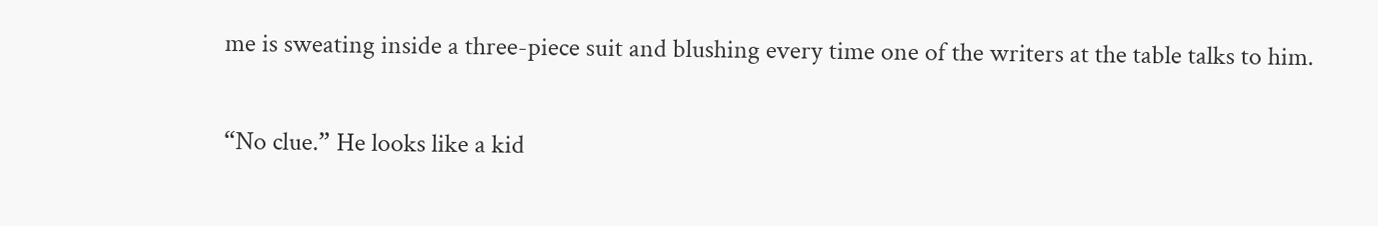me is sweating inside a three-piece suit and blushing every time one of the writers at the table talks to him.

“No clue.” He looks like a kid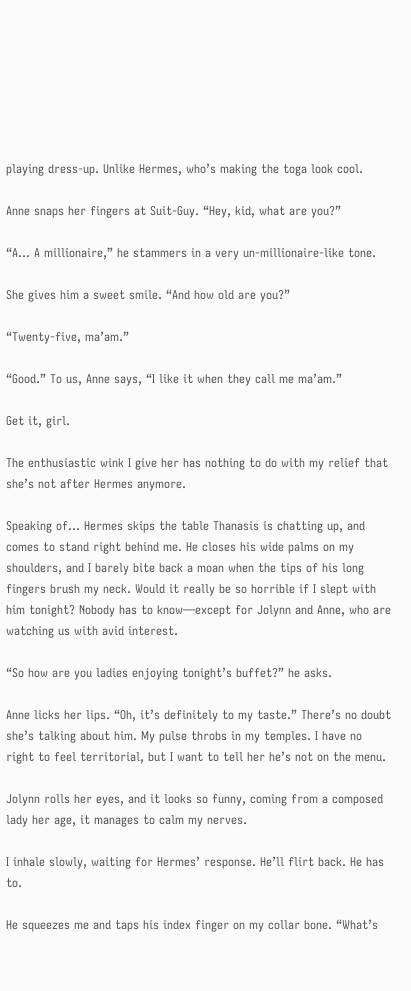playing dress-up. Unlike Hermes, who’s making the toga look cool.

Anne snaps her fingers at Suit-Guy. “Hey, kid, what are you?”

“A… A millionaire,” he stammers in a very un-millionaire-like tone.

She gives him a sweet smile. “And how old are you?”

“Twenty-five, ma’am.”

“Good.” To us, Anne says, “I like it when they call me ma’am.”

Get it, girl.

The enthusiastic wink I give her has nothing to do with my relief that she’s not after Hermes anymore.

Speaking of… Hermes skips the table Thanasis is chatting up, and comes to stand right behind me. He closes his wide palms on my shoulders, and I barely bite back a moan when the tips of his long fingers brush my neck. Would it really be so horrible if I slept with him tonight? Nobody has to know—except for Jolynn and Anne, who are watching us with avid interest.

“So how are you ladies enjoying tonight’s buffet?” he asks.

Anne licks her lips. “Oh, it’s definitely to my taste.” There’s no doubt she’s talking about him. My pulse throbs in my temples. I have no right to feel territorial, but I want to tell her he’s not on the menu.

Jolynn rolls her eyes, and it looks so funny, coming from a composed lady her age, it manages to calm my nerves.

I inhale slowly, waiting for Hermes’ response. He’ll flirt back. He has to.

He squeezes me and taps his index finger on my collar bone. “What’s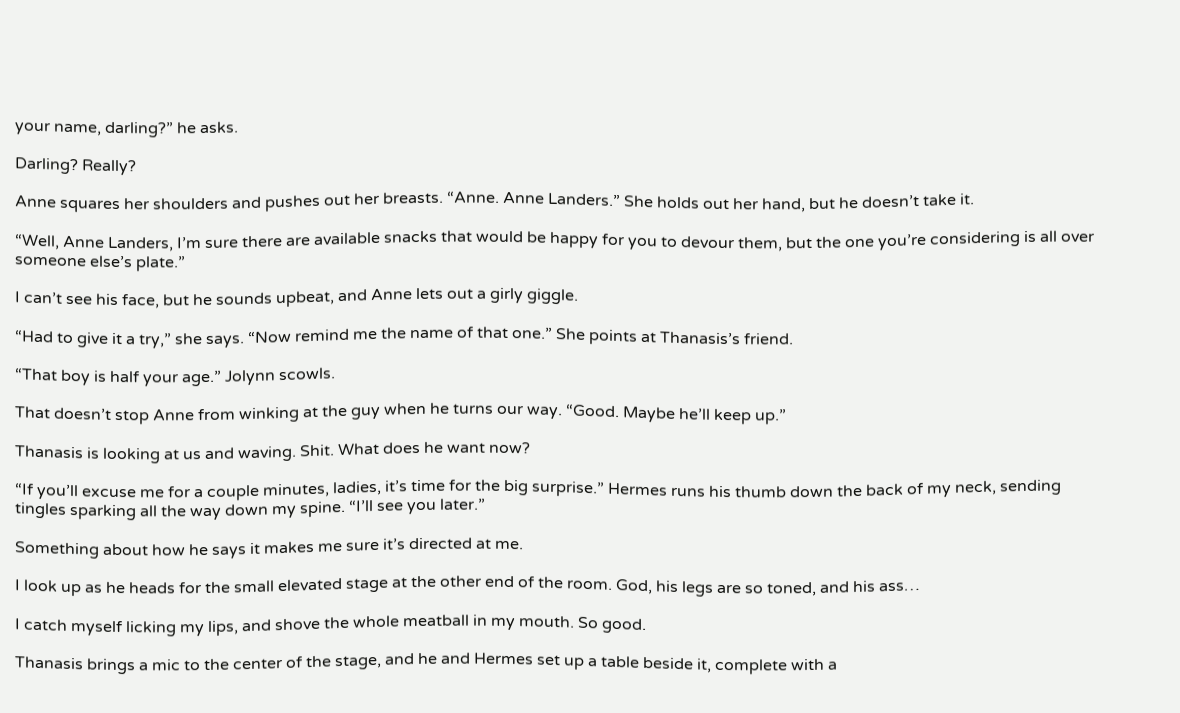your name, darling?” he asks.

Darling? Really?

Anne squares her shoulders and pushes out her breasts. “Anne. Anne Landers.” She holds out her hand, but he doesn’t take it.

“Well, Anne Landers, I’m sure there are available snacks that would be happy for you to devour them, but the one you’re considering is all over someone else’s plate.”

I can’t see his face, but he sounds upbeat, and Anne lets out a girly giggle.

“Had to give it a try,” she says. “Now remind me the name of that one.” She points at Thanasis’s friend.

“That boy is half your age.” Jolynn scowls.

That doesn’t stop Anne from winking at the guy when he turns our way. “Good. Maybe he’ll keep up.”

Thanasis is looking at us and waving. Shit. What does he want now?

“If you’ll excuse me for a couple minutes, ladies, it’s time for the big surprise.” Hermes runs his thumb down the back of my neck, sending tingles sparking all the way down my spine. “I’ll see you later.”

Something about how he says it makes me sure it’s directed at me.

I look up as he heads for the small elevated stage at the other end of the room. God, his legs are so toned, and his ass…

I catch myself licking my lips, and shove the whole meatball in my mouth. So good.

Thanasis brings a mic to the center of the stage, and he and Hermes set up a table beside it, complete with a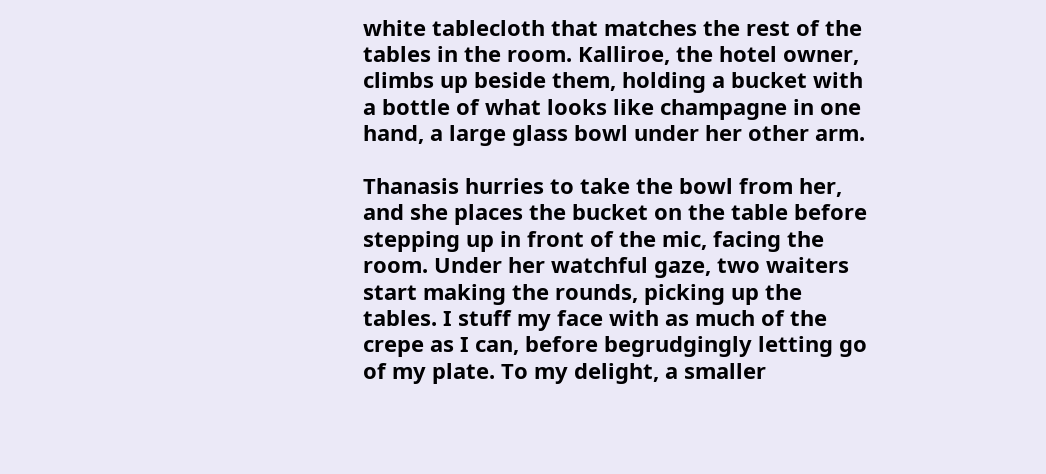white tablecloth that matches the rest of the tables in the room. Kalliroe, the hotel owner, climbs up beside them, holding a bucket with a bottle of what looks like champagne in one hand, a large glass bowl under her other arm.

Thanasis hurries to take the bowl from her, and she places the bucket on the table before stepping up in front of the mic, facing the room. Under her watchful gaze, two waiters start making the rounds, picking up the tables. I stuff my face with as much of the crepe as I can, before begrudgingly letting go of my plate. To my delight, a smaller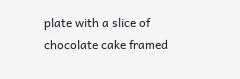plate with a slice of chocolate cake framed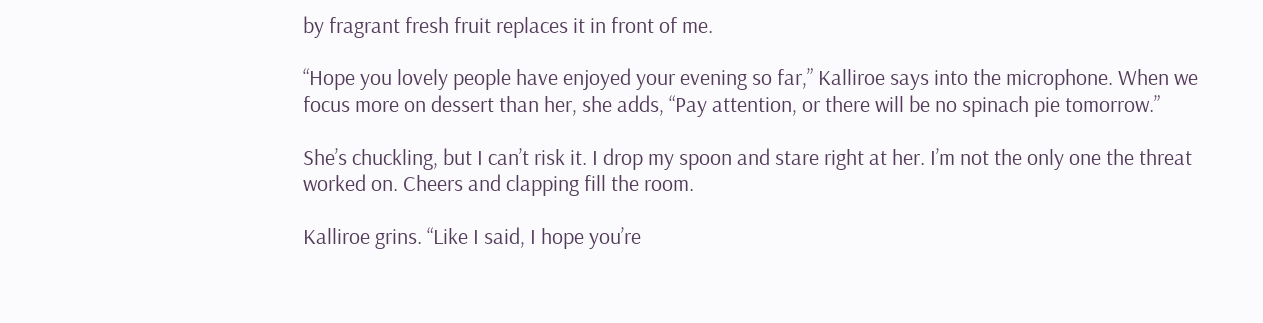by fragrant fresh fruit replaces it in front of me.

“Hope you lovely people have enjoyed your evening so far,” Kalliroe says into the microphone. When we focus more on dessert than her, she adds, “Pay attention, or there will be no spinach pie tomorrow.”

She’s chuckling, but I can’t risk it. I drop my spoon and stare right at her. I’m not the only one the threat worked on. Cheers and clapping fill the room.

Kalliroe grins. “Like I said, I hope you’re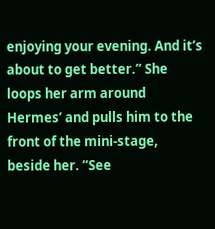enjoying your evening. And it’s about to get better.” She loops her arm around Hermes’ and pulls him to the front of the mini-stage, beside her. “See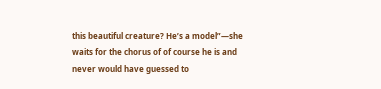this beautiful creature? He’s a model”—she waits for the chorus of of course he is and never would have guessed to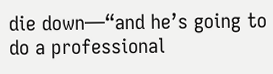die down—“and he’s going to do a professional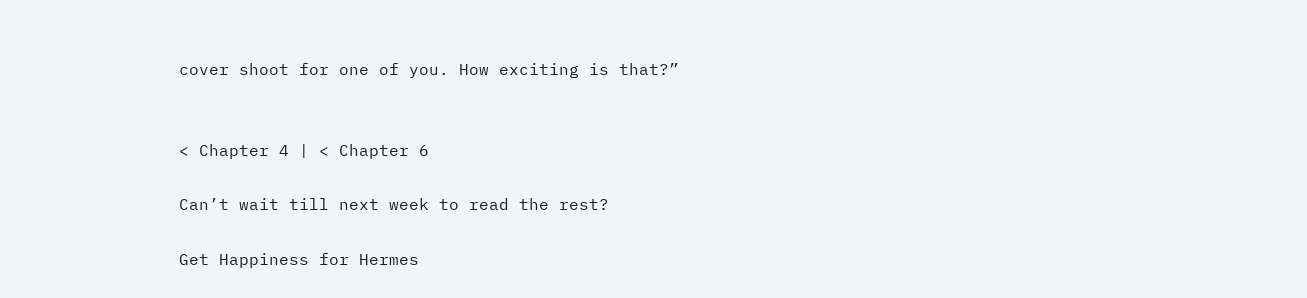cover shoot for one of you. How exciting is that?”


< Chapter 4 | < Chapter 6

Can’t wait till next week to read the rest?

Get Happiness for Hermes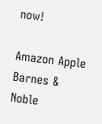now!

Amazon Apple Barnes & Noble